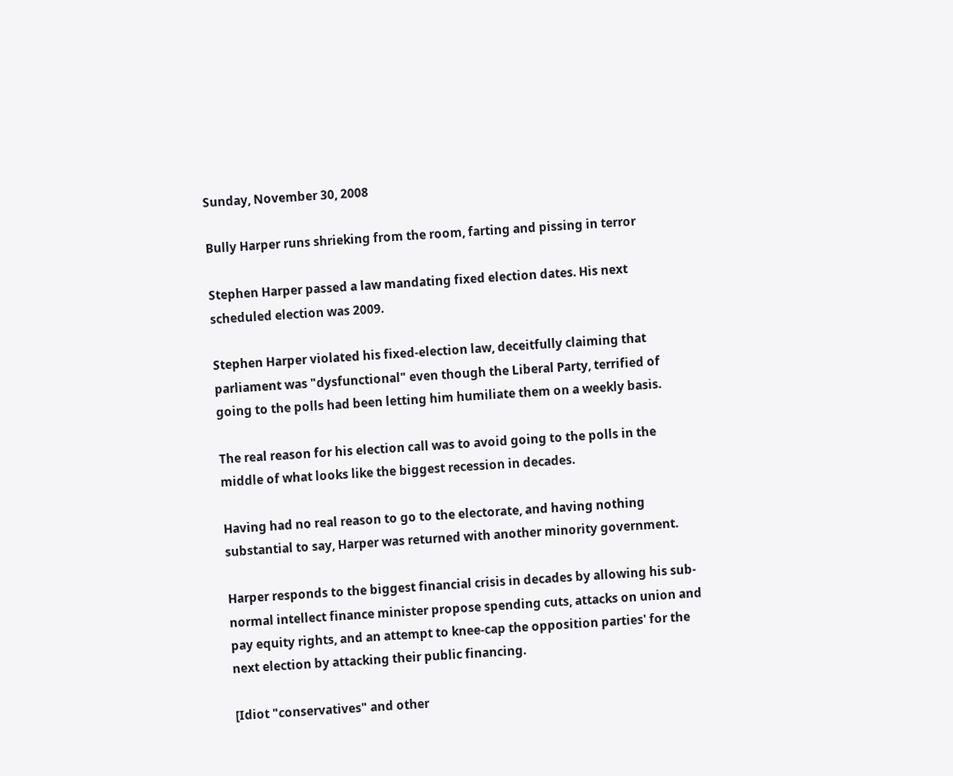Sunday, November 30, 2008

Bully Harper runs shrieking from the room, farting and pissing in terror

Stephen Harper passed a law mandating fixed election dates. His next scheduled election was 2009.

Stephen Harper violated his fixed-election law, deceitfully claiming that parliament was "dysfunctional" even though the Liberal Party, terrified of going to the polls had been letting him humiliate them on a weekly basis.

The real reason for his election call was to avoid going to the polls in the middle of what looks like the biggest recession in decades.

Having had no real reason to go to the electorate, and having nothing substantial to say, Harper was returned with another minority government.

Harper responds to the biggest financial crisis in decades by allowing his sub-normal intellect finance minister propose spending cuts, attacks on union and pay equity rights, and an attempt to knee-cap the opposition parties' for the next election by attacking their public financing.

[Idiot "conservatives" and other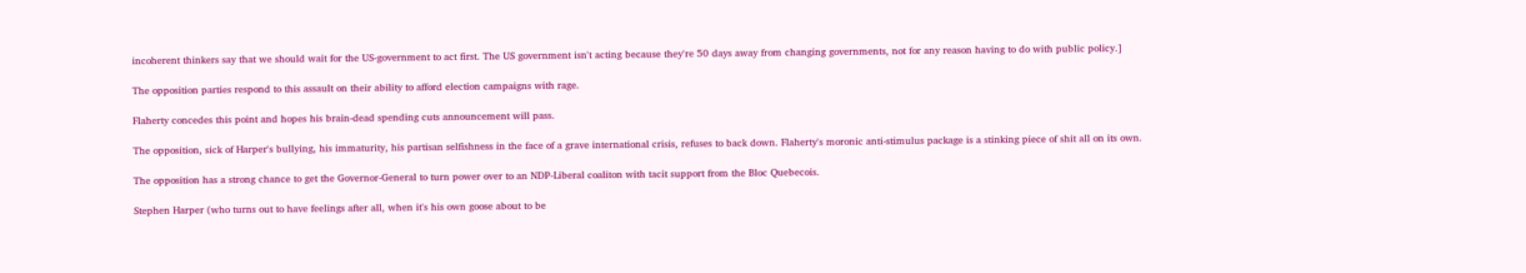incoherent thinkers say that we should wait for the US-government to act first. The US government isn't acting because they're 50 days away from changing governments, not for any reason having to do with public policy.]

The opposition parties respond to this assault on their ability to afford election campaigns with rage.

Flaherty concedes this point and hopes his brain-dead spending cuts announcement will pass.

The opposition, sick of Harper's bullying, his immaturity, his partisan selfishness in the face of a grave international crisis, refuses to back down. Flaherty's moronic anti-stimulus package is a stinking piece of shit all on its own.

The opposition has a strong chance to get the Governor-General to turn power over to an NDP-Liberal coaliton with tacit support from the Bloc Quebecois.

Stephen Harper (who turns out to have feelings after all, when it's his own goose about to be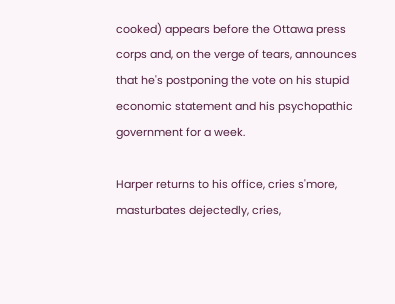cooked) appears before the Ottawa press corps and, on the verge of tears, announces that he's postponing the vote on his stupid economic statement and his psychopathic government for a week.

Harper returns to his office, cries s'more, masturbates dejectedly, cries,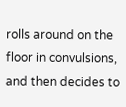rolls around on the floor in convulsions, and then decides to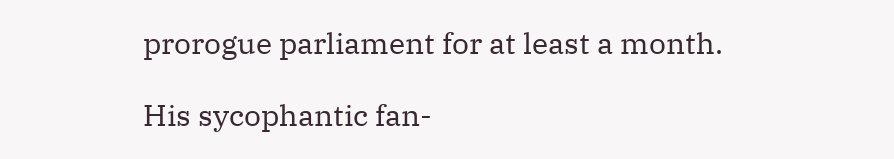prorogue parliament for at least a month.

His sycophantic fan-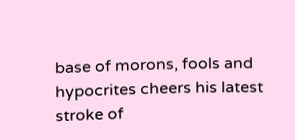base of morons, fools and hypocrites cheers his latest stroke of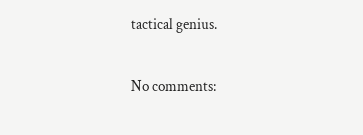tactical genius.

No comments: